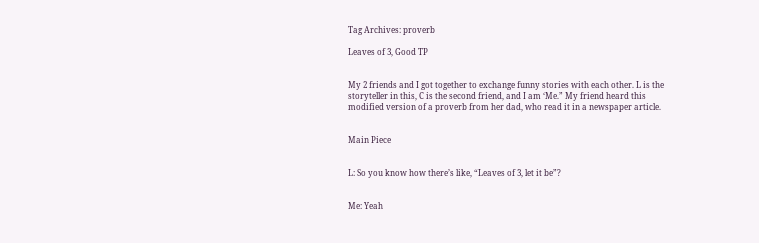Tag Archives: proverb

Leaves of 3, Good TP


My 2 friends and I got together to exchange funny stories with each other. L is the storyteller in this, C is the second friend, and I am ‘Me.” My friend heard this modified version of a proverb from her dad, who read it in a newspaper article.


Main Piece


L: So you know how there’s like, “Leaves of 3, let it be”?


Me: Yeah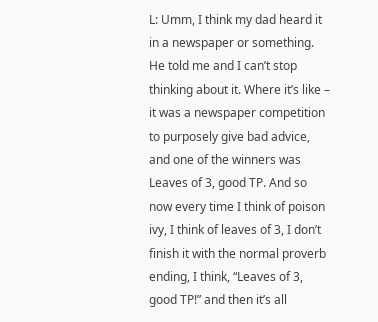L: Umm, I think my dad heard it in a newspaper or something. He told me and I can’t stop thinking about it. Where it’s like – it was a newspaper competition to purposely give bad advice, and one of the winners was Leaves of 3, good TP. And so now every time I think of poison ivy, I think of leaves of 3, I don’t finish it with the normal proverb ending, I think, “Leaves of 3, good TP!” and then it’s all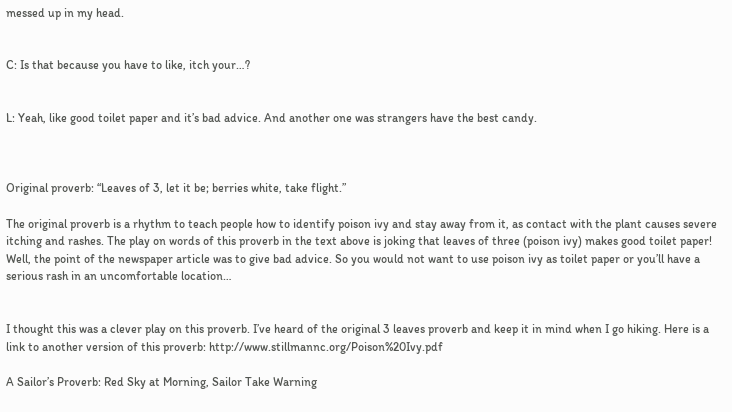messed up in my head.


C: Is that because you have to like, itch your…?


L: Yeah, like good toilet paper and it’s bad advice. And another one was strangers have the best candy.



Original proverb: “Leaves of 3, let it be; berries white, take flight.”

The original proverb is a rhythm to teach people how to identify poison ivy and stay away from it, as contact with the plant causes severe itching and rashes. The play on words of this proverb in the text above is joking that leaves of three (poison ivy) makes good toilet paper! Well, the point of the newspaper article was to give bad advice. So you would not want to use poison ivy as toilet paper or you’ll have a serious rash in an uncomfortable location…


I thought this was a clever play on this proverb. I’ve heard of the original 3 leaves proverb and keep it in mind when I go hiking. Here is a link to another version of this proverb: http://www.stillmannc.org/Poison%20Ivy.pdf

A Sailor’s Proverb: Red Sky at Morning, Sailor Take Warning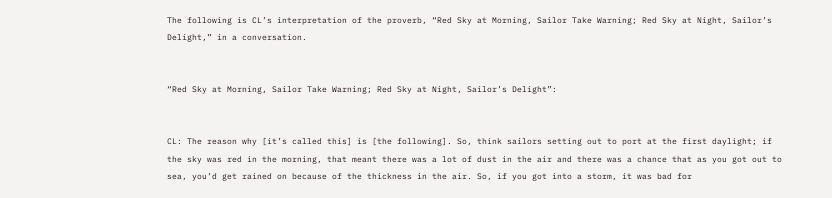The following is CL’s interpretation of the proverb, “Red Sky at Morning, Sailor Take Warning; Red Sky at Night, Sailor’s Delight,” in a conversation.


“Red Sky at Morning, Sailor Take Warning; Red Sky at Night, Sailor’s Delight”:


CL: The reason why [it’s called this] is [the following]. So, think sailors setting out to port at the first daylight; if the sky was red in the morning, that meant there was a lot of dust in the air and there was a chance that as you got out to sea, you’d get rained on because of the thickness in the air. So, if you got into a storm, it was bad for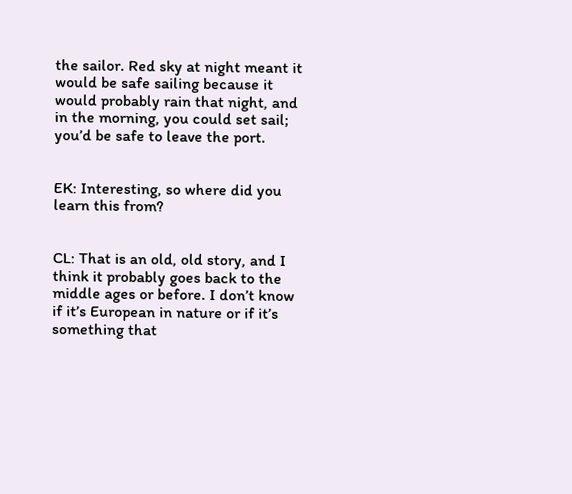the sailor. Red sky at night meant it would be safe sailing because it would probably rain that night, and in the morning, you could set sail; you’d be safe to leave the port.


EK: Interesting, so where did you learn this from?


CL: That is an old, old story, and I think it probably goes back to the middle ages or before. I don’t know if it’s European in nature or if it’s something that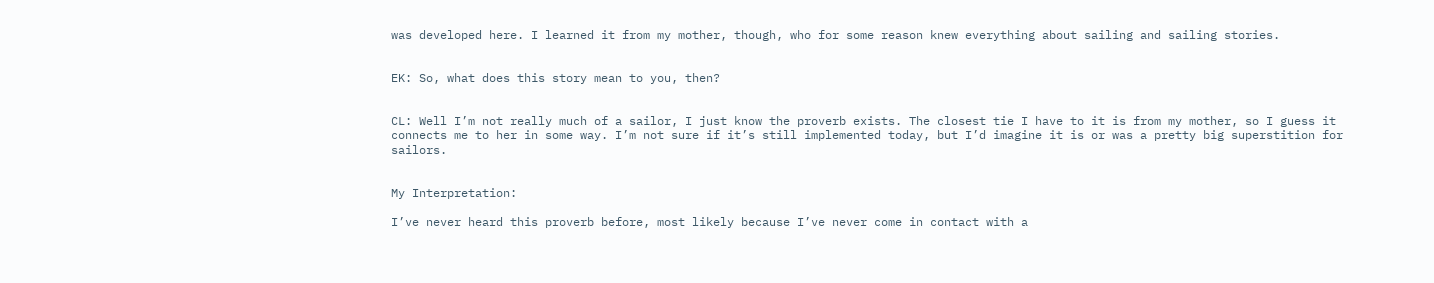was developed here. I learned it from my mother, though, who for some reason knew everything about sailing and sailing stories.


EK: So, what does this story mean to you, then?


CL: Well I’m not really much of a sailor, I just know the proverb exists. The closest tie I have to it is from my mother, so I guess it connects me to her in some way. I’m not sure if it’s still implemented today, but I’d imagine it is or was a pretty big superstition for sailors.


My Interpretation:

I’ve never heard this proverb before, most likely because I’ve never come in contact with a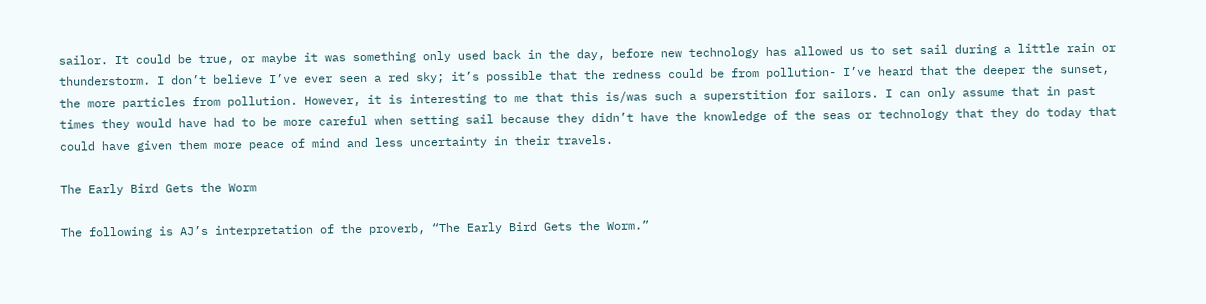sailor. It could be true, or maybe it was something only used back in the day, before new technology has allowed us to set sail during a little rain or thunderstorm. I don’t believe I’ve ever seen a red sky; it’s possible that the redness could be from pollution- I’ve heard that the deeper the sunset, the more particles from pollution. However, it is interesting to me that this is/was such a superstition for sailors. I can only assume that in past times they would have had to be more careful when setting sail because they didn’t have the knowledge of the seas or technology that they do today that could have given them more peace of mind and less uncertainty in their travels.

The Early Bird Gets the Worm

The following is AJ’s interpretation of the proverb, “The Early Bird Gets the Worm.”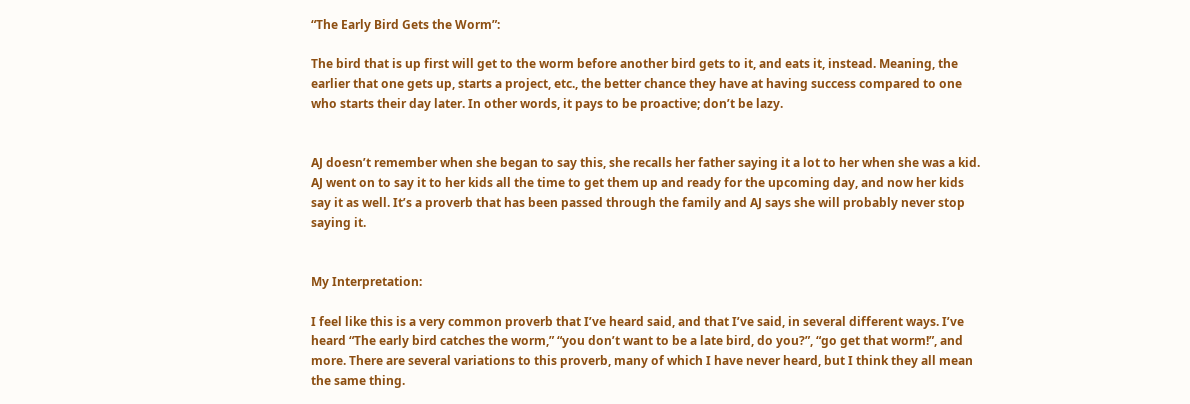“The Early Bird Gets the Worm”:

The bird that is up first will get to the worm before another bird gets to it, and eats it, instead. Meaning, the earlier that one gets up, starts a project, etc., the better chance they have at having success compared to one who starts their day later. In other words, it pays to be proactive; don’t be lazy.


AJ doesn’t remember when she began to say this, she recalls her father saying it a lot to her when she was a kid. AJ went on to say it to her kids all the time to get them up and ready for the upcoming day, and now her kids say it as well. It’s a proverb that has been passed through the family and AJ says she will probably never stop saying it.


My Interpretation:

I feel like this is a very common proverb that I’ve heard said, and that I’ve said, in several different ways. I’ve heard “The early bird catches the worm,” “you don’t want to be a late bird, do you?”, “go get that worm!”, and more. There are several variations to this proverb, many of which I have never heard, but I think they all mean the same thing.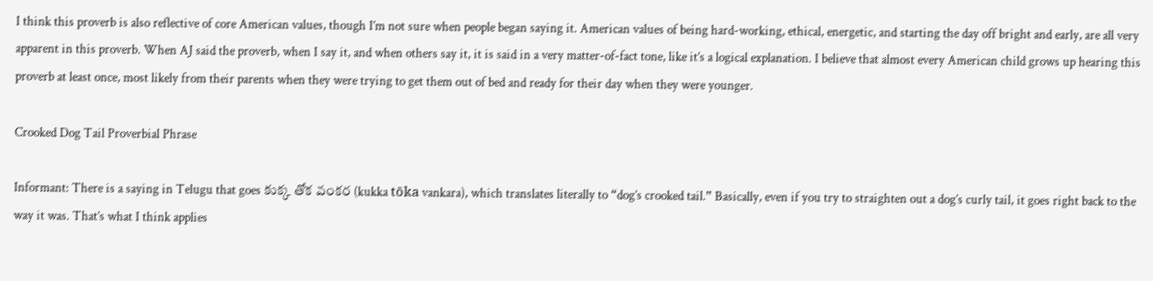I think this proverb is also reflective of core American values, though I’m not sure when people began saying it. American values of being hard-working, ethical, energetic, and starting the day off bright and early, are all very apparent in this proverb. When AJ said the proverb, when I say it, and when others say it, it is said in a very matter-of-fact tone, like it’s a logical explanation. I believe that almost every American child grows up hearing this proverb at least once, most likely from their parents when they were trying to get them out of bed and ready for their day when they were younger.

Crooked Dog Tail Proverbial Phrase

Informant: There is a saying in Telugu that goes కుక్క తోక వంకర (kukka tōka vankara), which translates literally to “dog’s crooked tail.” Basically, even if you try to straighten out a dog’s curly tail, it goes right back to the way it was. That’s what I think applies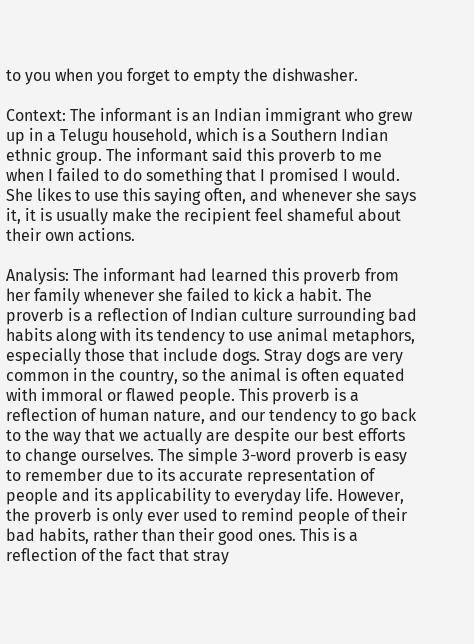to you when you forget to empty the dishwasher.

Context: The informant is an Indian immigrant who grew up in a Telugu household, which is a Southern Indian ethnic group. The informant said this proverb to me when I failed to do something that I promised I would. She likes to use this saying often, and whenever she says it, it is usually make the recipient feel shameful about their own actions.

Analysis: The informant had learned this proverb from her family whenever she failed to kick a habit. The proverb is a reflection of Indian culture surrounding bad habits along with its tendency to use animal metaphors, especially those that include dogs. Stray dogs are very common in the country, so the animal is often equated with immoral or flawed people. This proverb is a reflection of human nature, and our tendency to go back to the way that we actually are despite our best efforts to change ourselves. The simple 3-word proverb is easy to remember due to its accurate representation of people and its applicability to everyday life. However, the proverb is only ever used to remind people of their bad habits, rather than their good ones. This is a reflection of the fact that stray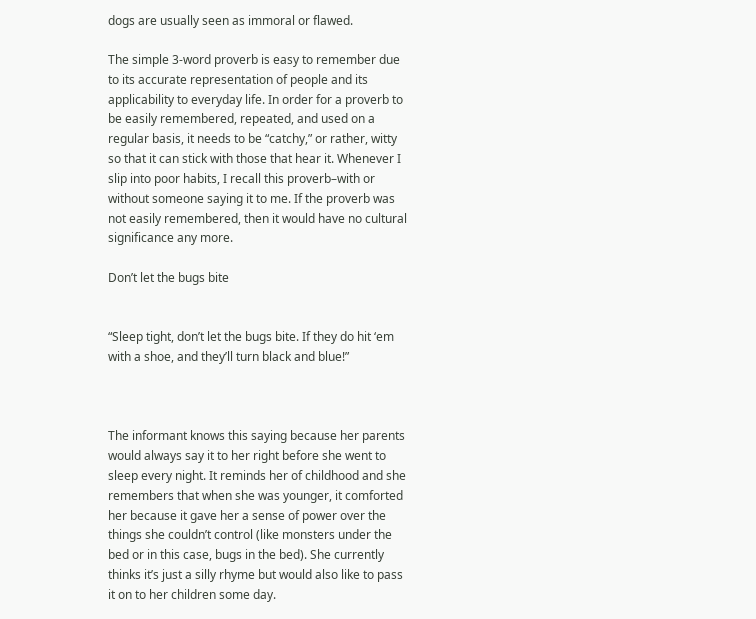dogs are usually seen as immoral or flawed.

The simple 3-word proverb is easy to remember due to its accurate representation of people and its applicability to everyday life. In order for a proverb to be easily remembered, repeated, and used on a regular basis, it needs to be “catchy,” or rather, witty so that it can stick with those that hear it. Whenever I slip into poor habits, I recall this proverb–with or without someone saying it to me. If the proverb was not easily remembered, then it would have no cultural significance any more.

Don’t let the bugs bite


“Sleep tight, don’t let the bugs bite. If they do hit ‘em with a shoe, and they’ll turn black and blue!”



The informant knows this saying because her parents would always say it to her right before she went to sleep every night. It reminds her of childhood and she remembers that when she was younger, it comforted her because it gave her a sense of power over the things she couldn’t control (like monsters under the bed or in this case, bugs in the bed). She currently thinks it’s just a silly rhyme but would also like to pass it on to her children some day.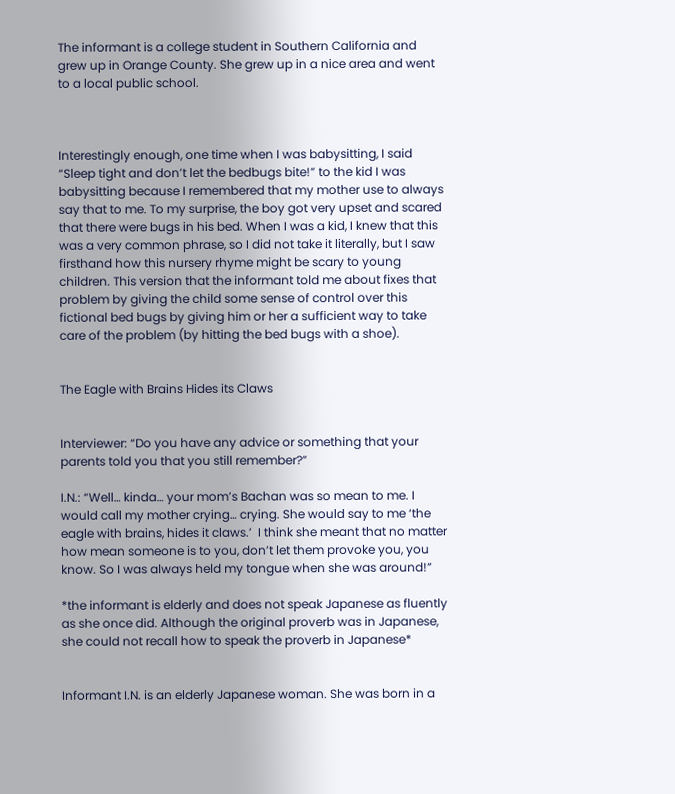The informant is a college student in Southern California and grew up in Orange County. She grew up in a nice area and went to a local public school.



Interestingly enough, one time when I was babysitting, I said “Sleep tight and don’t let the bedbugs bite!” to the kid I was babysitting because I remembered that my mother use to always say that to me. To my surprise, the boy got very upset and scared that there were bugs in his bed. When I was a kid, I knew that this was a very common phrase, so I did not take it literally, but I saw firsthand how this nursery rhyme might be scary to young children. This version that the informant told me about fixes that problem by giving the child some sense of control over this fictional bed bugs by giving him or her a sufficient way to take care of the problem (by hitting the bed bugs with a shoe).


The Eagle with Brains Hides its Claws


Interviewer: “Do you have any advice or something that your parents told you that you still remember?”

I.N.: “Well… kinda… your mom’s Bachan was so mean to me. I would call my mother crying… crying. She would say to me ‘the eagle with brains, hides it claws.’  I think she meant that no matter how mean someone is to you, don’t let them provoke you, you know. So I was always held my tongue when she was around!”

*the informant is elderly and does not speak Japanese as fluently as she once did. Although the original proverb was in Japanese, she could not recall how to speak the proverb in Japanese*


Informant I.N. is an elderly Japanese woman. She was born in a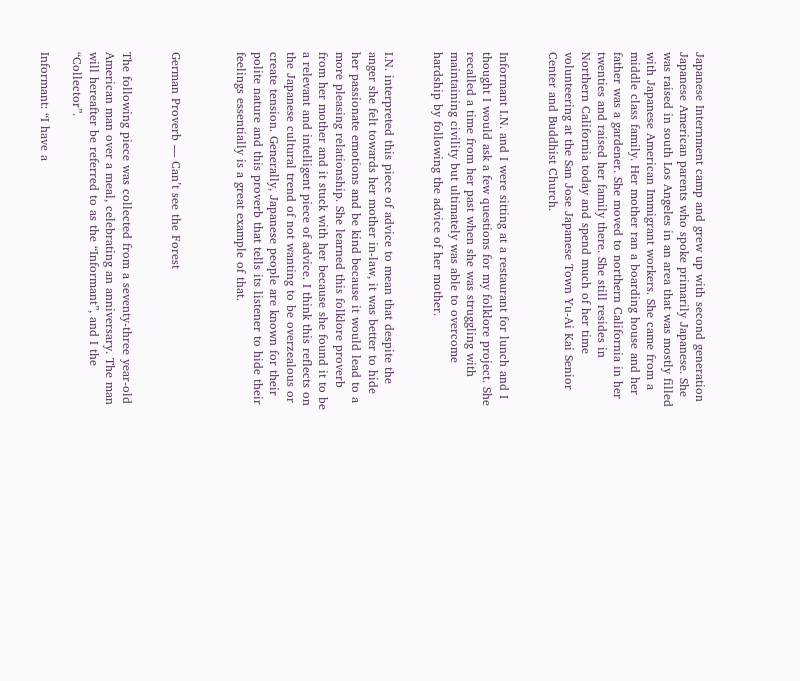Japanese Internment camp and grew up with second generation Japanese American parents who spoke primarily Japanese. She was raised in south Los Angeles in an area that was mostly filled with Japanese American Immigrant workers. She came from a middle class family. Her mother ran a boarding house and her father was a gardener. She moved to northern California in her twenties and raised her family there. She still resides in Northern California today and spend much of her time volunteering at the San Jose Japanese Town Yu-Ai Kai Senior Center and Buddhist Church.


Informant I.N. and I were sitting at a restaurant for lunch and I thought I would ask a few questions for my folklore project. She recalled a time from her past when she was struggling with maintaining civility but ultimately was able to overcome hardship by following the advice of her mother.


I.N. interpreted this piece of advice to mean that despite the anger she felt towards her mother in-law, it was better to hide her passionate emotions and be kind because it would lead to a more pleasing relationship. She learned this folklore proverb from her mother and it stuck with her because she found it to be a relevant and intelligent piece of advice. I think this reflects on the Japanese cultural trend of not wanting to be overzealous or create tension. Generally, Japanese people are known for their polite nature and this proverb that tells its listener to hide their feelings essentially is a great example of that.



German Proverb — Can’t see the Forest


The following piece was collected from a seventy-three year-old American man over a meal, celebrating an anniversary. The man will hereafter be referred to as the “Informant”, and I the “Collector”.

Informant: “I have a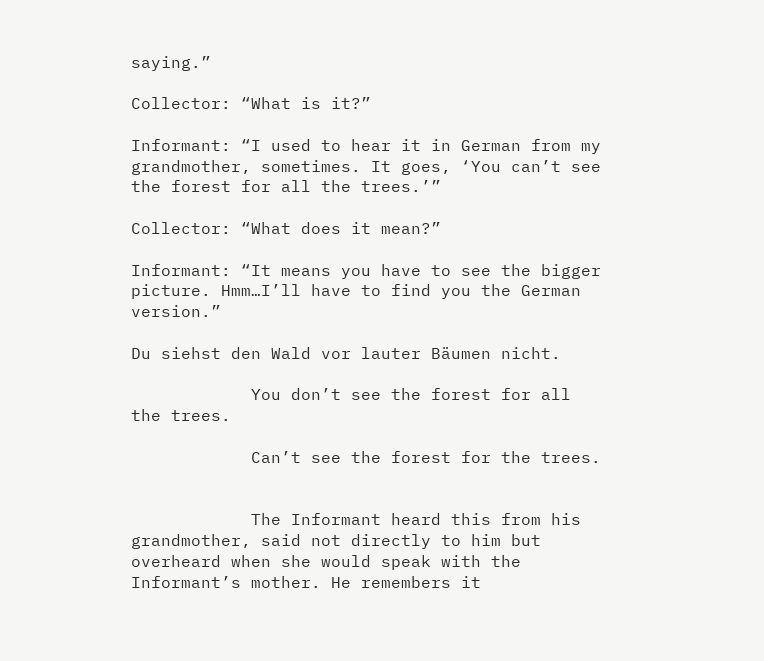saying.”

Collector: “What is it?”

Informant: “I used to hear it in German from my grandmother, sometimes. It goes, ‘You can’t see the forest for all the trees.’”

Collector: “What does it mean?”

Informant: “It means you have to see the bigger picture. Hmm…I’ll have to find you the German version.”

Du siehst den Wald vor lauter Bäumen nicht.

            You don’t see the forest for all the trees.

            Can’t see the forest for the trees.


            The Informant heard this from his grandmother, said not directly to him but overheard when she would speak with the Informant’s mother. He remembers it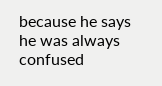because he says he was always confused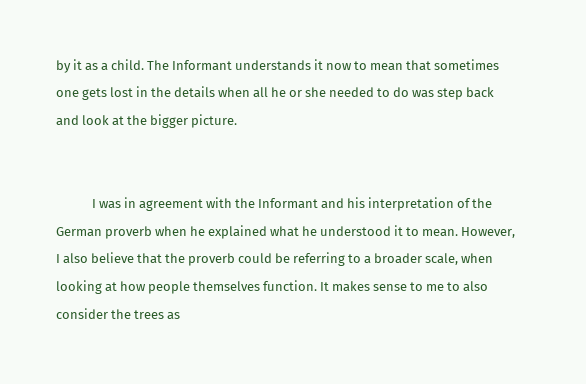by it as a child. The Informant understands it now to mean that sometimes one gets lost in the details when all he or she needed to do was step back and look at the bigger picture.


            I was in agreement with the Informant and his interpretation of the German proverb when he explained what he understood it to mean. However, I also believe that the proverb could be referring to a broader scale, when looking at how people themselves function. It makes sense to me to also consider the trees as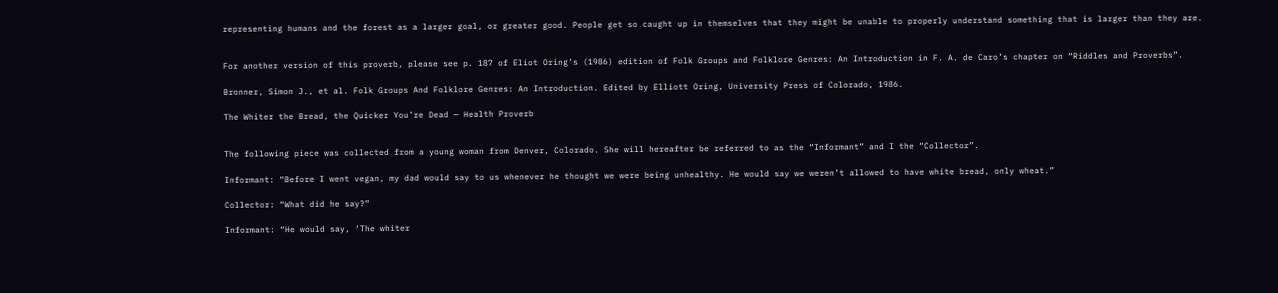representing humans and the forest as a larger goal, or greater good. People get so caught up in themselves that they might be unable to properly understand something that is larger than they are.


For another version of this proverb, please see p. 187 of Eliot Oring’s (1986) edition of Folk Groups and Folklore Genres: An Introduction in F. A. de Caro’s chapter on “Riddles and Proverbs”.

Bronner, Simon J., et al. Folk Groups And Folklore Genres: An Introduction. Edited by Elliott Oring, University Press of Colorado, 1986.

The Whiter the Bread, the Quicker You’re Dead — Health Proverb


The following piece was collected from a young woman from Denver, Colorado. She will hereafter be referred to as the “Informant” and I the “Collector”.

Informant: “Before I went vegan, my dad would say to us whenever he thought we were being unhealthy. He would say we weren’t allowed to have white bread, only wheat.”

Collector: “What did he say?”

Informant: “He would say, ‘The whiter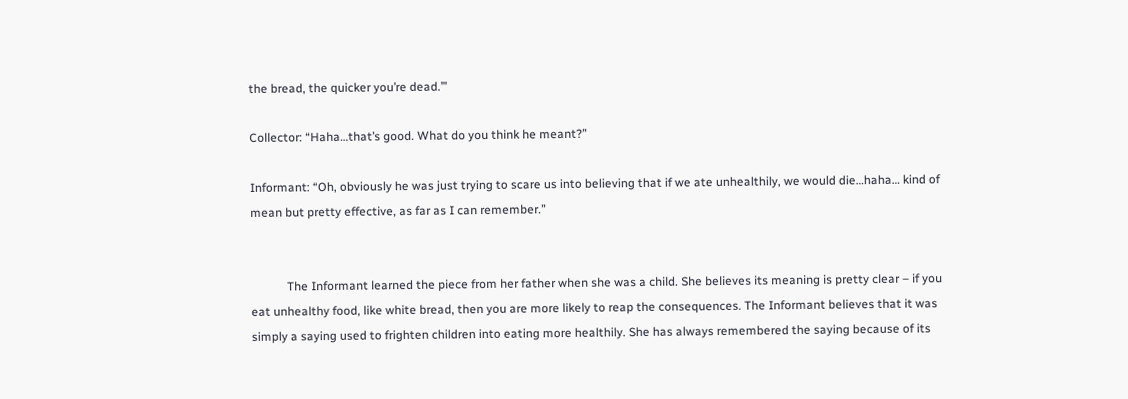the bread, the quicker you’re dead.’”

Collector: “Haha…that’s good. What do you think he meant?”

Informant: “Oh, obviously he was just trying to scare us into believing that if we ate unhealthily, we would die…haha… kind of mean but pretty effective, as far as I can remember.”


            The Informant learned the piece from her father when she was a child. She believes its meaning is pretty clear – if you eat unhealthy food, like white bread, then you are more likely to reap the consequences. The Informant believes that it was simply a saying used to frighten children into eating more healthily. She has always remembered the saying because of its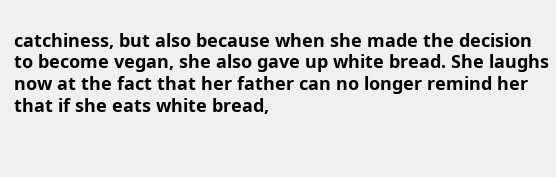catchiness, but also because when she made the decision to become vegan, she also gave up white bread. She laughs now at the fact that her father can no longer remind her that if she eats white bread,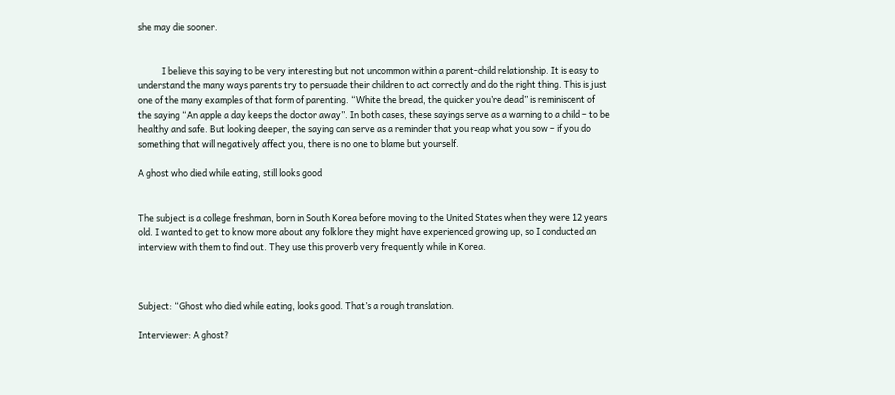she may die sooner.


            I believe this saying to be very interesting but not uncommon within a parent-child relationship. It is easy to understand the many ways parents try to persuade their children to act correctly and do the right thing. This is just one of the many examples of that form of parenting. “White the bread, the quicker you’re dead” is reminiscent of the saying “An apple a day keeps the doctor away”. In both cases, these sayings serve as a warning to a child – to be healthy and safe. But looking deeper, the saying can serve as a reminder that you reap what you sow – if you do something that will negatively affect you, there is no one to blame but yourself.

A ghost who died while eating, still looks good


The subject is a college freshman, born in South Korea before moving to the United States when they were 12 years old. I wanted to get to know more about any folklore they might have experienced growing up, so I conducted an interview with them to find out. They use this proverb very frequently while in Korea.



Subject: “Ghost who died while eating, looks good. That’s a rough translation.

Interviewer: A ghost?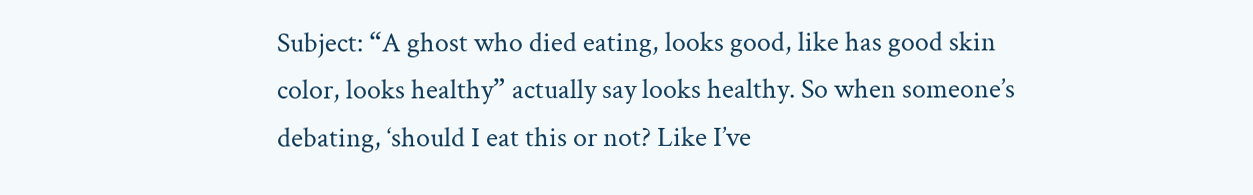Subject: “A ghost who died eating, looks good, like has good skin color, looks healthy” actually say looks healthy. So when someone’s debating, ‘should I eat this or not? Like I’ve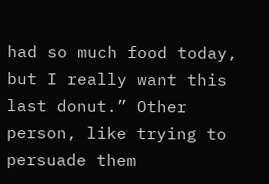had so much food today, but I really want this last donut.” Other person, like trying to persuade them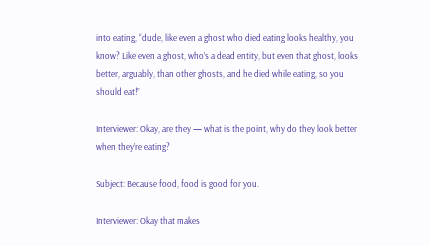into eating, “dude, like even a ghost who died eating looks healthy, you know? Like even a ghost, who’s a dead entity, but even that ghost, looks better, arguably, than other ghosts, and he died while eating, so you should eat!”

Interviewer: Okay, are they — what is the point, why do they look better when they’re eating?

Subject: Because food, food is good for you.

Interviewer: Okay that makes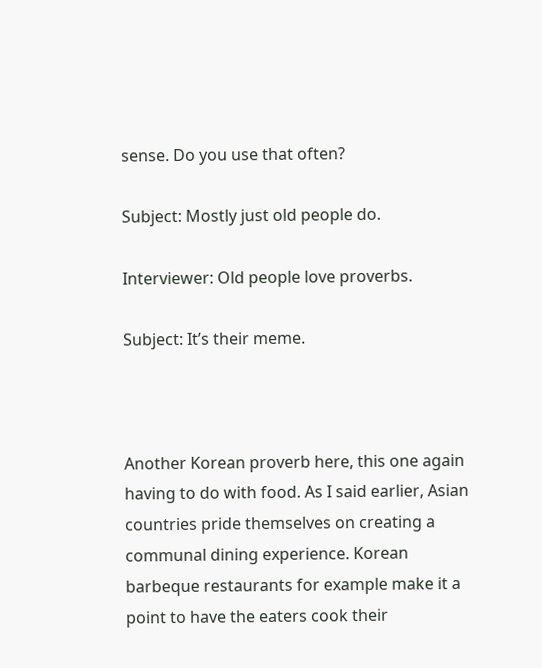sense. Do you use that often?

Subject: Mostly just old people do.

Interviewer: Old people love proverbs.

Subject: It’s their meme.



Another Korean proverb here, this one again having to do with food. As I said earlier, Asian countries pride themselves on creating a communal dining experience. Korean barbeque restaurants for example make it a point to have the eaters cook their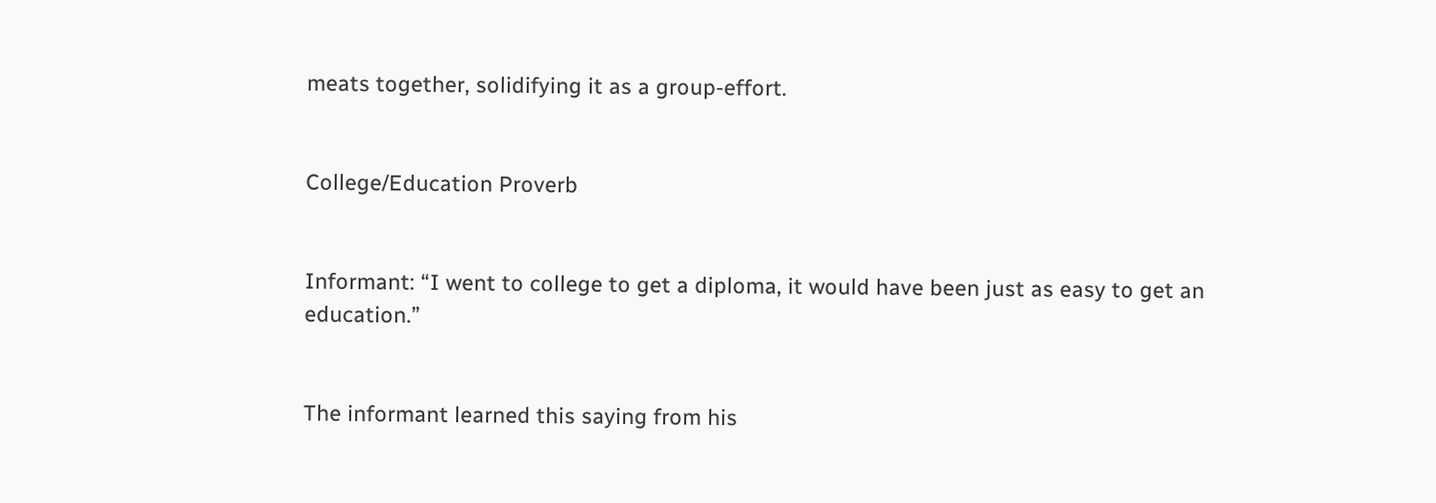meats together, solidifying it as a group-effort.


College/Education Proverb


Informant: “I went to college to get a diploma, it would have been just as easy to get an education.”


The informant learned this saying from his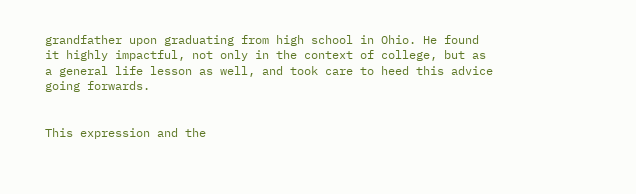grandfather upon graduating from high school in Ohio. He found it highly impactful, not only in the context of college, but as a general life lesson as well, and took care to heed this advice going forwards.


This expression and the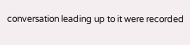conversation leading up to it were recorded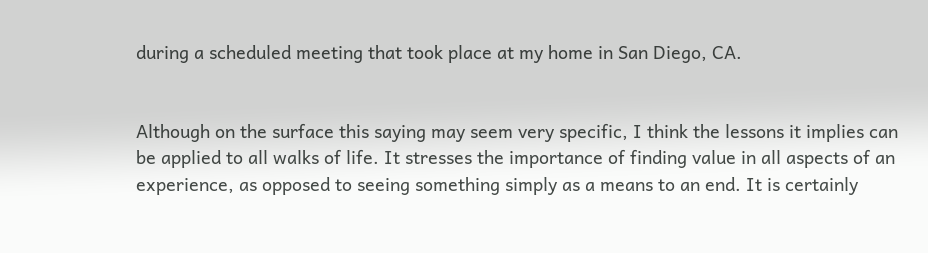during a scheduled meeting that took place at my home in San Diego, CA.


Although on the surface this saying may seem very specific, I think the lessons it implies can be applied to all walks of life. It stresses the importance of finding value in all aspects of an experience, as opposed to seeing something simply as a means to an end. It is certainly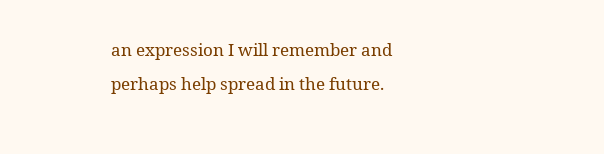an expression I will remember and perhaps help spread in the future.